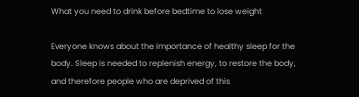What you need to drink before bedtime to lose weight

Everyone knows about the importance of healthy sleep for the body. Sleep is needed to replenish energy, to restore the body, and therefore people who are deprived of this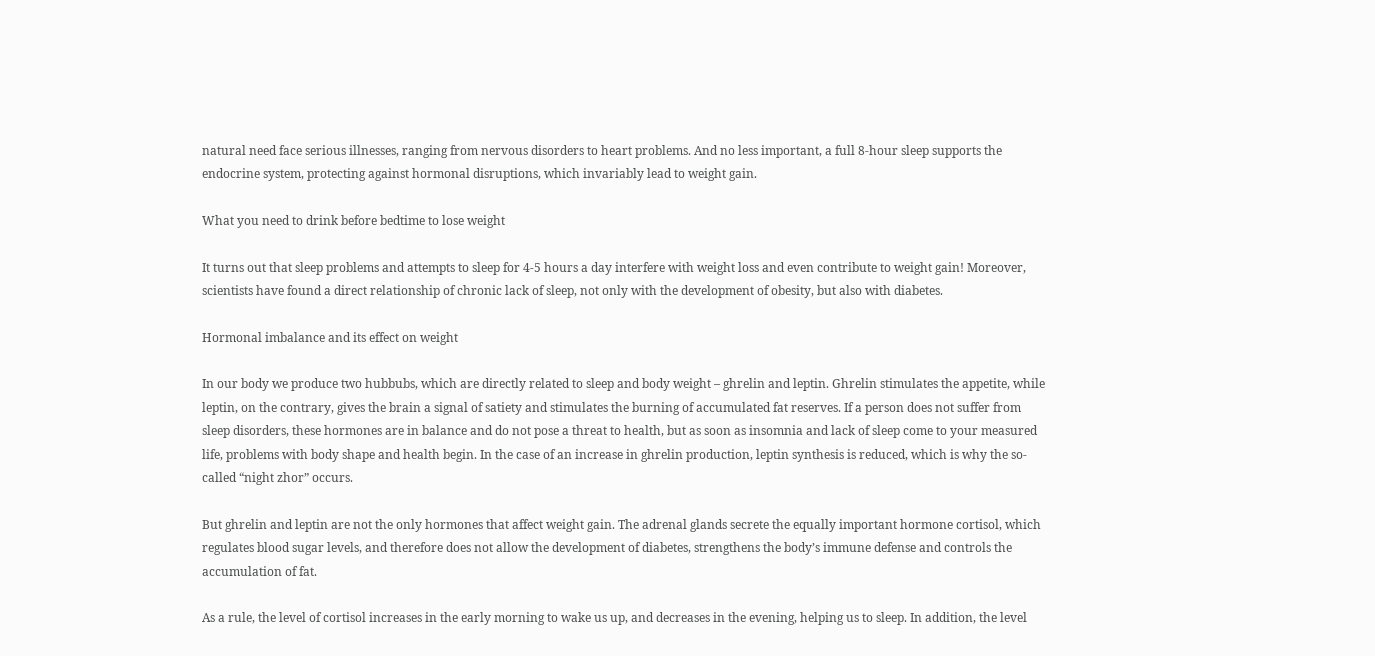natural need face serious illnesses, ranging from nervous disorders to heart problems. And no less important, a full 8-hour sleep supports the endocrine system, protecting against hormonal disruptions, which invariably lead to weight gain.

What you need to drink before bedtime to lose weight

It turns out that sleep problems and attempts to sleep for 4-5 hours a day interfere with weight loss and even contribute to weight gain! Moreover, scientists have found a direct relationship of chronic lack of sleep, not only with the development of obesity, but also with diabetes.

Hormonal imbalance and its effect on weight

In our body we produce two hubbubs, which are directly related to sleep and body weight – ghrelin and leptin. Ghrelin stimulates the appetite, while leptin, on the contrary, gives the brain a signal of satiety and stimulates the burning of accumulated fat reserves. If a person does not suffer from sleep disorders, these hormones are in balance and do not pose a threat to health, but as soon as insomnia and lack of sleep come to your measured life, problems with body shape and health begin. In the case of an increase in ghrelin production, leptin synthesis is reduced, which is why the so-called “night zhor” occurs.

But ghrelin and leptin are not the only hormones that affect weight gain. The adrenal glands secrete the equally important hormone cortisol, which regulates blood sugar levels, and therefore does not allow the development of diabetes, strengthens the body’s immune defense and controls the accumulation of fat.

As a rule, the level of cortisol increases in the early morning to wake us up, and decreases in the evening, helping us to sleep. In addition, the level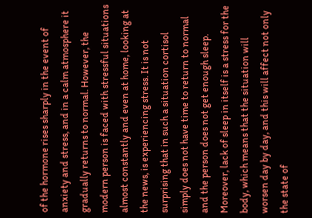of the hormone rises sharply in the event of anxiety and stress, and in a calm atmosphere it gradually returns to normal. However, the modern person is faced with stressful situations almost constantly and even at home, looking at the news, is experiencing stress. It is not surprising that in such a situation cortisol simply does not have time to return to normal and the person does not get enough sleep. Moreover, lack of sleep in itself is a stress for the body, which means that the situation will worsen day by day, and this will affect not only the state of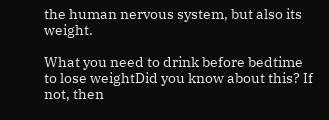the human nervous system, but also its weight.

What you need to drink before bedtime to lose weightDid you know about this? If not, then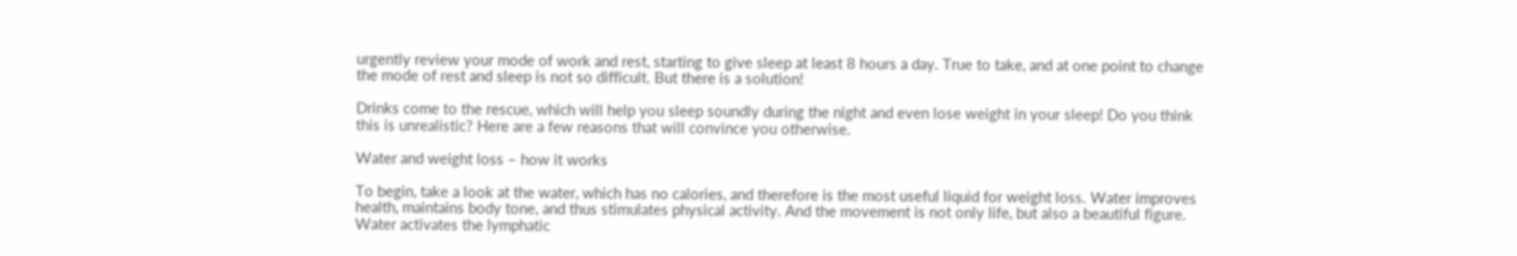urgently review your mode of work and rest, starting to give sleep at least 8 hours a day. True to take, and at one point to change the mode of rest and sleep is not so difficult. But there is a solution!

Drinks come to the rescue, which will help you sleep soundly during the night and even lose weight in your sleep! Do you think this is unrealistic? Here are a few reasons that will convince you otherwise.

Water and weight loss – how it works

To begin, take a look at the water, which has no calories, and therefore is the most useful liquid for weight loss. Water improves health, maintains body tone, and thus stimulates physical activity. And the movement is not only life, but also a beautiful figure. Water activates the lymphatic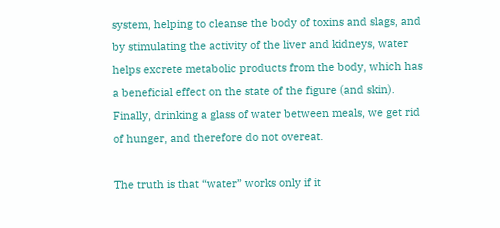system, helping to cleanse the body of toxins and slags, and by stimulating the activity of the liver and kidneys, water helps excrete metabolic products from the body, which has a beneficial effect on the state of the figure (and skin). Finally, drinking a glass of water between meals, we get rid of hunger, and therefore do not overeat.

The truth is that “water” works only if it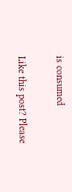is consumed

Like this post? Please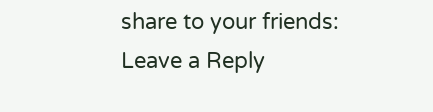share to your friends:
Leave a Reply